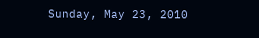Sunday, May 23, 2010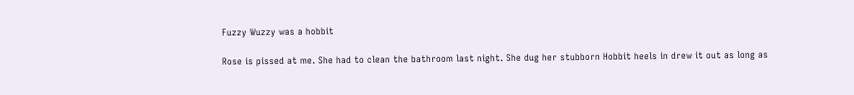Fuzzy Wuzzy was a hobbit

Rose is pissed at me. She had to clean the bathroom last night. She dug her stubborn Hobbit heels in drew it out as long as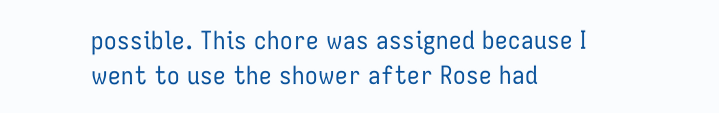possible. This chore was assigned because I went to use the shower after Rose had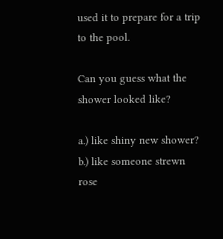used it to prepare for a trip to the pool.

Can you guess what the shower looked like?

a.) like shiny new shower?
b.) like someone strewn rose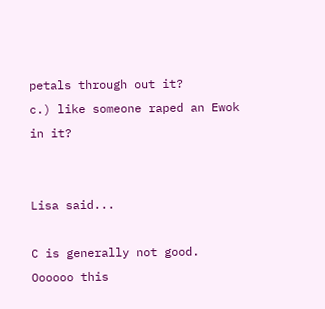petals through out it?
c.) like someone raped an Ewok in it?


Lisa said...

C is generally not good. Oooooo this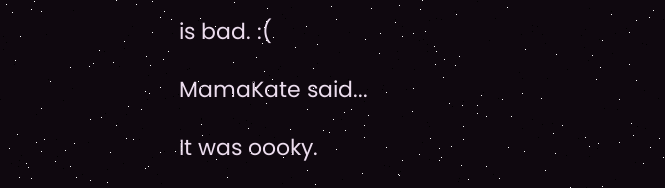is bad. :(

MamaKate said...

It was oooky.